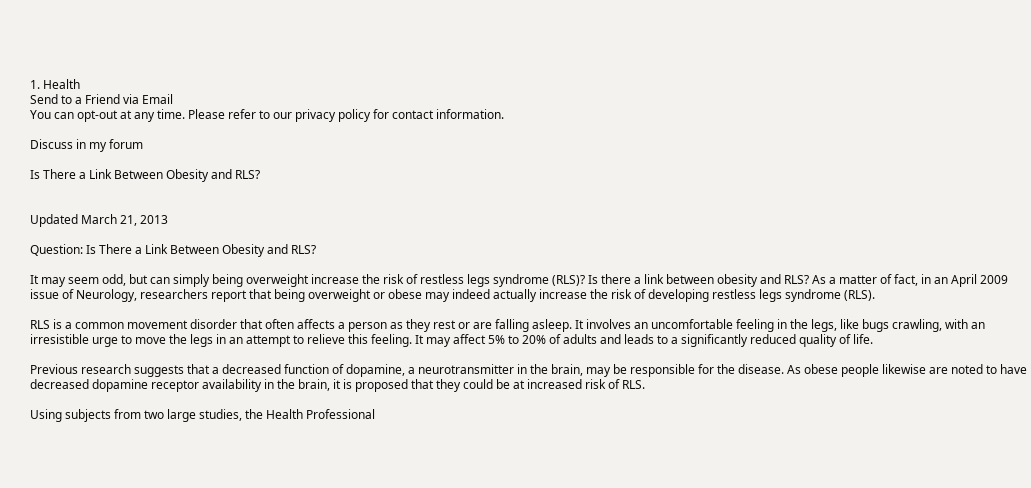1. Health
Send to a Friend via Email
You can opt-out at any time. Please refer to our privacy policy for contact information.

Discuss in my forum

Is There a Link Between Obesity and RLS?


Updated March 21, 2013

Question: Is There a Link Between Obesity and RLS?

It may seem odd, but can simply being overweight increase the risk of restless legs syndrome (RLS)? Is there a link between obesity and RLS? As a matter of fact, in an April 2009 issue of Neurology, researchers report that being overweight or obese may indeed actually increase the risk of developing restless legs syndrome (RLS).

RLS is a common movement disorder that often affects a person as they rest or are falling asleep. It involves an uncomfortable feeling in the legs, like bugs crawling, with an irresistible urge to move the legs in an attempt to relieve this feeling. It may affect 5% to 20% of adults and leads to a significantly reduced quality of life.

Previous research suggests that a decreased function of dopamine, a neurotransmitter in the brain, may be responsible for the disease. As obese people likewise are noted to have decreased dopamine receptor availability in the brain, it is proposed that they could be at increased risk of RLS.

Using subjects from two large studies, the Health Professional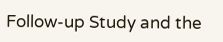Follow-up Study and the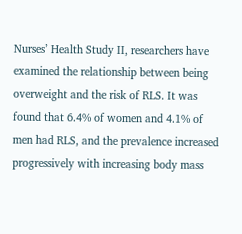Nurses’ Health Study II, researchers have examined the relationship between being overweight and the risk of RLS. It was found that 6.4% of women and 4.1% of men had RLS, and the prevalence increased progressively with increasing body mass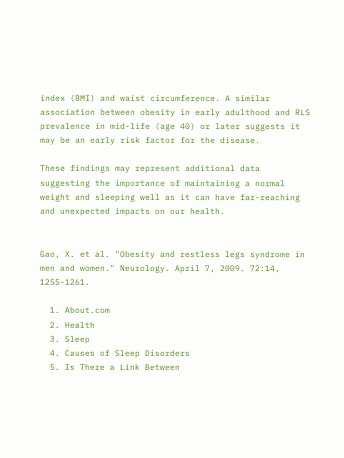index (BMI) and waist circumference. A similar association between obesity in early adulthood and RLS prevalence in mid-life (age 40) or later suggests it may be an early risk factor for the disease.

These findings may represent additional data suggesting the importance of maintaining a normal weight and sleeping well as it can have far-reaching and unexpected impacts on our health.


Gao, X. et al. "Obesity and restless legs syndrome in men and women." Neurology. April 7, 2009. 72:14, 1255-1261.

  1. About.com
  2. Health
  3. Sleep
  4. Causes of Sleep Disorders
  5. Is There a Link Between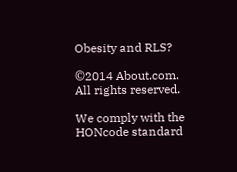Obesity and RLS?

©2014 About.com. All rights reserved.

We comply with the HONcode standard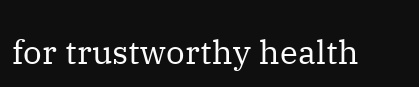for trustworthy health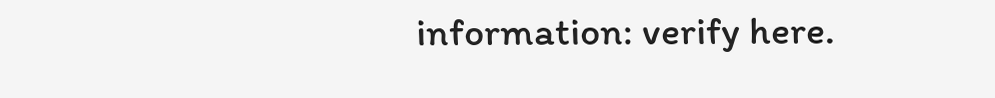information: verify here.